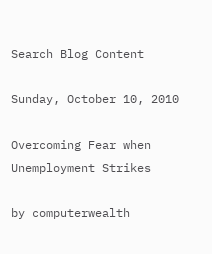Search Blog Content

Sunday, October 10, 2010

Overcoming Fear when Unemployment Strikes

by computerwealth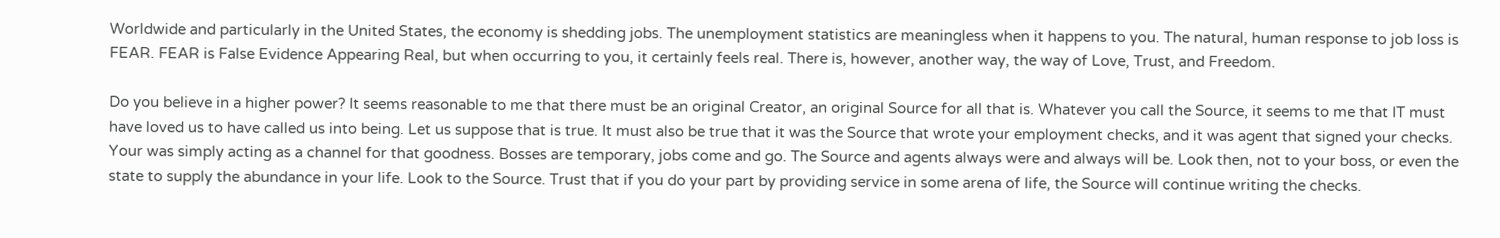Worldwide and particularly in the United States, the economy is shedding jobs. The unemployment statistics are meaningless when it happens to you. The natural, human response to job loss is FEAR. FEAR is False Evidence Appearing Real, but when occurring to you, it certainly feels real. There is, however, another way, the way of Love, Trust, and Freedom.

Do you believe in a higher power? It seems reasonable to me that there must be an original Creator, an original Source for all that is. Whatever you call the Source, it seems to me that IT must have loved us to have called us into being. Let us suppose that is true. It must also be true that it was the Source that wrote your employment checks, and it was agent that signed your checks. Your was simply acting as a channel for that goodness. Bosses are temporary, jobs come and go. The Source and agents always were and always will be. Look then, not to your boss, or even the state to supply the abundance in your life. Look to the Source. Trust that if you do your part by providing service in some arena of life, the Source will continue writing the checks.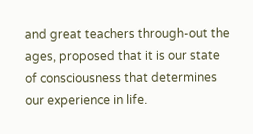and great teachers through-out the ages, proposed that it is our state of consciousness that determines our experience in life.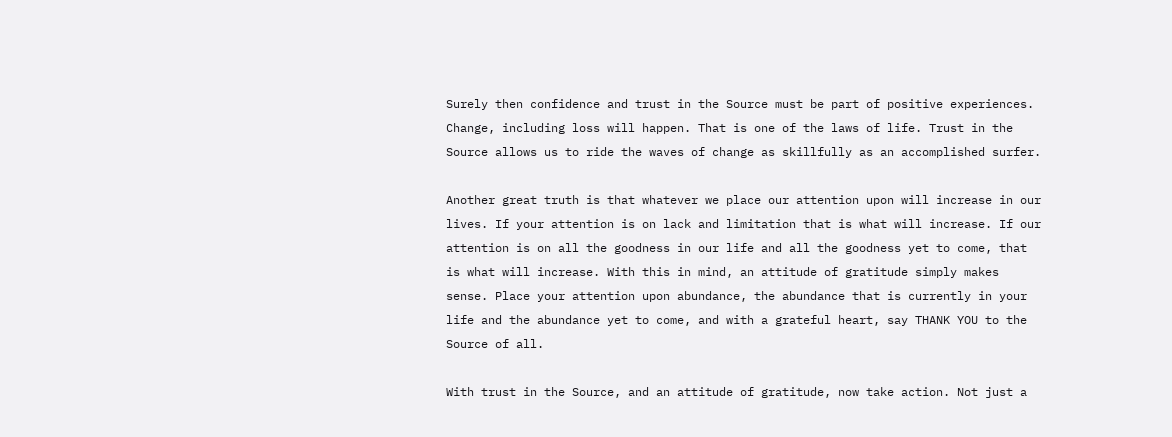Surely then confidence and trust in the Source must be part of positive experiences. Change, including loss will happen. That is one of the laws of life. Trust in the Source allows us to ride the waves of change as skillfully as an accomplished surfer.

Another great truth is that whatever we place our attention upon will increase in our lives. If your attention is on lack and limitation that is what will increase. If our attention is on all the goodness in our life and all the goodness yet to come, that is what will increase. With this in mind, an attitude of gratitude simply makes sense. Place your attention upon abundance, the abundance that is currently in your life and the abundance yet to come, and with a grateful heart, say THANK YOU to the Source of all.

With trust in the Source, and an attitude of gratitude, now take action. Not just a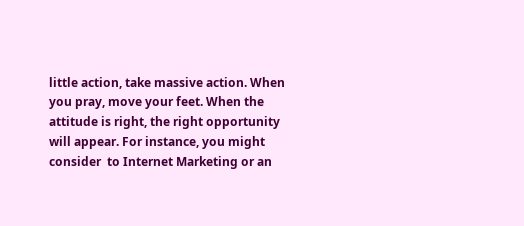little action, take massive action. When you pray, move your feet. When the attitude is right, the right opportunity will appear. For instance, you might consider  to Internet Marketing or an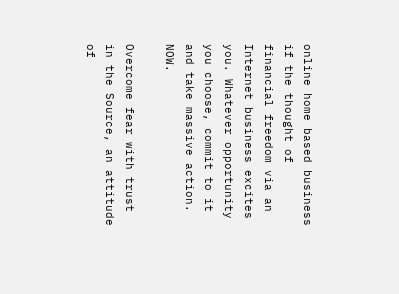online home based business if the thought of financial freedom via an Internet business excites you. Whatever opportunity you choose, commit to it and take massive action. NOW.

Overcome fear with trust in the Source, an attitude of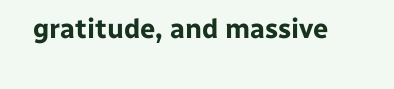gratitude, and massive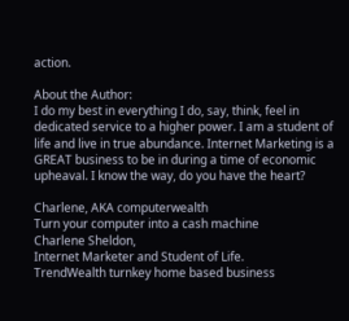action.

About the Author:
I do my best in everything I do, say, think, feel in dedicated service to a higher power. I am a student of life and live in true abundance. Internet Marketing is a GREAT business to be in during a time of economic upheaval. I know the way, do you have the heart?

Charlene, AKA computerwealth
Turn your computer into a cash machine
Charlene Sheldon,
Internet Marketer and Student of Life.
TrendWealth turnkey home based business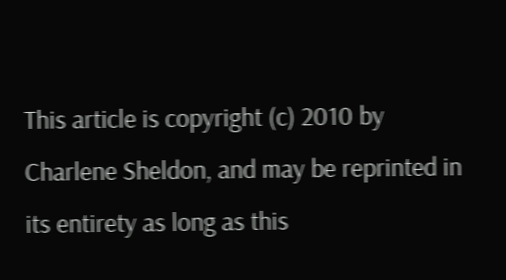This article is copyright (c) 2010 by Charlene Sheldon, and may be reprinted in its entirety as long as this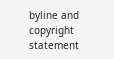byline and copyright statement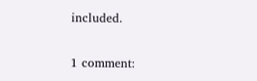included.

1 comment: